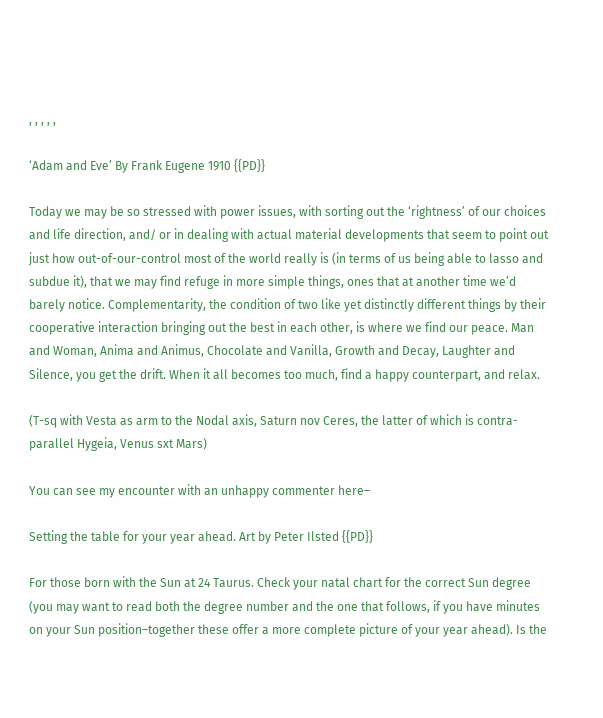, , , , ,

‘Adam and Eve’ By Frank Eugene 1910 {{PD}}

Today we may be so stressed with power issues, with sorting out the ‘rightness’ of our choices and life direction, and/ or in dealing with actual material developments that seem to point out just how out-of-our-control most of the world really is (in terms of us being able to lasso and subdue it), that we may find refuge in more simple things, ones that at another time we’d barely notice. Complementarity, the condition of two like yet distinctly different things by their cooperative interaction bringing out the best in each other, is where we find our peace. Man and Woman, Anima and Animus, Chocolate and Vanilla, Growth and Decay, Laughter and Silence, you get the drift. When it all becomes too much, find a happy counterpart, and relax.

(T-sq with Vesta as arm to the Nodal axis, Saturn nov Ceres, the latter of which is contra-parallel Hygeia, Venus sxt Mars)

You can see my encounter with an unhappy commenter here–

Setting the table for your year ahead. Art by Peter Ilsted {{PD}}

For those born with the Sun at 24 Taurus. Check your natal chart for the correct Sun degree (you may want to read both the degree number and the one that follows, if you have minutes on your Sun position–together these offer a more complete picture of your year ahead). Is the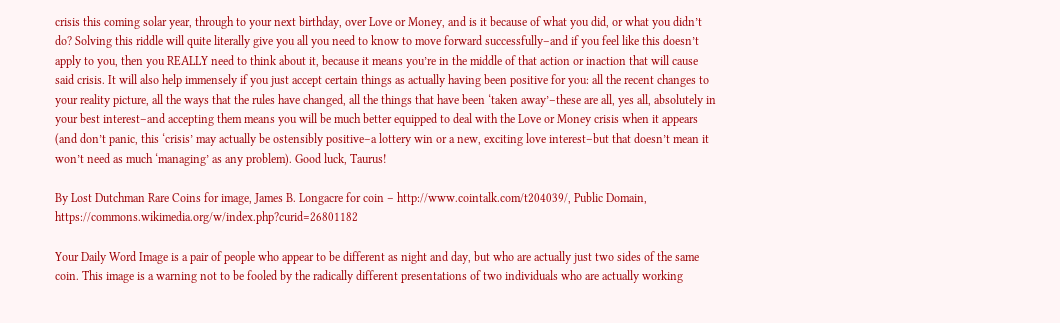crisis this coming solar year, through to your next birthday, over Love or Money, and is it because of what you did, or what you didn’t do? Solving this riddle will quite literally give you all you need to know to move forward successfully–and if you feel like this doesn’t apply to you, then you REALLY need to think about it, because it means you’re in the middle of that action or inaction that will cause said crisis. It will also help immensely if you just accept certain things as actually having been positive for you: all the recent changes to your reality picture, all the ways that the rules have changed, all the things that have been ‘taken away’–these are all, yes all, absolutely in your best interest–and accepting them means you will be much better equipped to deal with the Love or Money crisis when it appears (and don’t panic, this ‘crisis’ may actually be ostensibly positive–a lottery win or a new, exciting love interest–but that doesn’t mean it won’t need as much ‘managing’ as any problem). Good luck, Taurus!

By Lost Dutchman Rare Coins for image, James B. Longacre for coin – http://www.cointalk.com/t204039/, Public Domain, https://commons.wikimedia.org/w/index.php?curid=26801182

Your Daily Word Image is a pair of people who appear to be different as night and day, but who are actually just two sides of the same coin. This image is a warning not to be fooled by the radically different presentations of two individuals who are actually working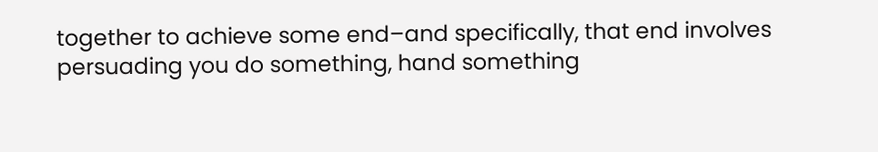together to achieve some end–and specifically, that end involves persuading you do something, hand something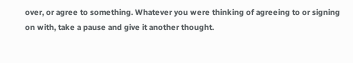over, or agree to something. Whatever you were thinking of agreeing to or signing on with, take a pause and give it another thought.